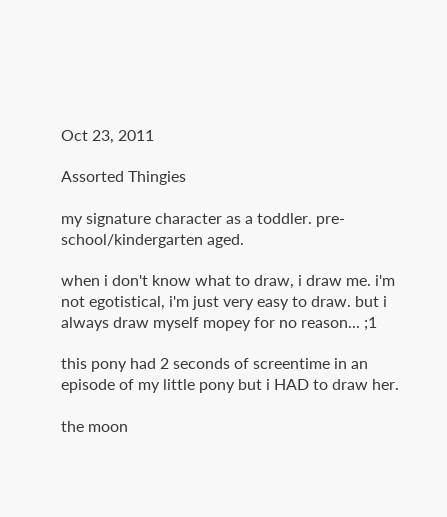Oct 23, 2011

Assorted Thingies

my signature character as a toddler. pre-school/kindergarten aged.

when i don't know what to draw, i draw me. i'm not egotistical, i'm just very easy to draw. but i always draw myself mopey for no reason... ;1

this pony had 2 seconds of screentime in an episode of my little pony but i HAD to draw her.

the moon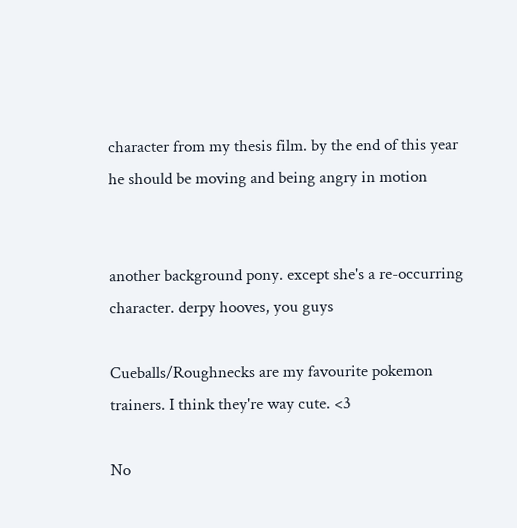character from my thesis film. by the end of this year he should be moving and being angry in motion


another background pony. except she's a re-occurring character. derpy hooves, you guys

Cueballs/Roughnecks are my favourite pokemon trainers. I think they're way cute. <3

No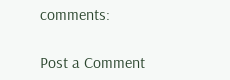comments:

Post a Comment